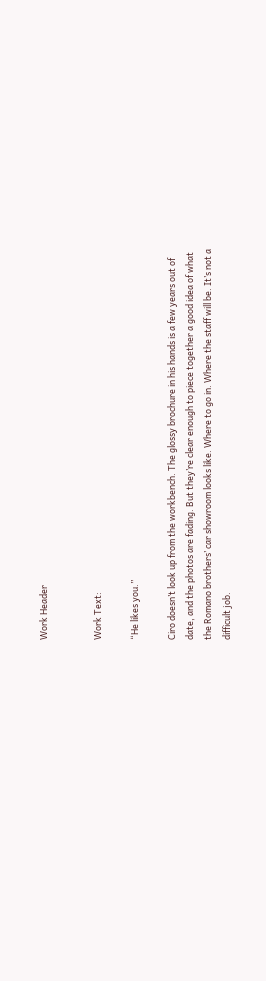Work Header


Work Text:

“He likes you.”

Ciro doesn’t look up from the workbench. The glossy brochure in his hands is a few years out of date, and the photos are fading. But they’re clear enough to piece together a good idea of what the Romano brothers’ car showroom looks like. Where to go in. Where the staff will be. It’s not a difficult job.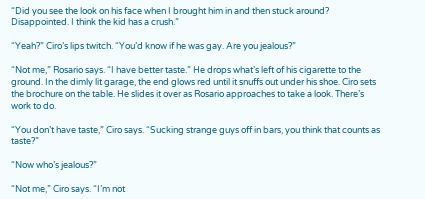“Did you see the look on his face when I brought him in and then stuck around? Disappointed. I think the kid has a crush.”

“Yeah?” Ciro’s lips twitch. “You’d know if he was gay. Are you jealous?”

“Not me,” Rosario says. “I have better taste.” He drops what’s left of his cigarette to the ground. In the dimly lit garage, the end glows red until it snuffs out under his shoe. Ciro sets the brochure on the table. He slides it over as Rosario approaches to take a look. There’s work to do.

“You don’t have taste,” Ciro says. “Sucking strange guys off in bars, you think that counts as taste?”

“Now who’s jealous?”

“Not me,” Ciro says. “I’m not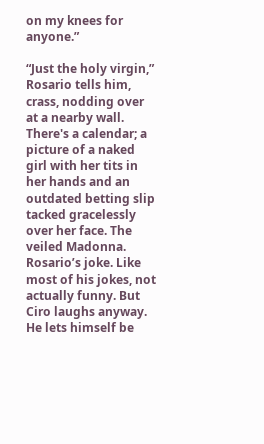on my knees for anyone.”

“Just the holy virgin,” Rosario tells him, crass, nodding over at a nearby wall. There's a calendar; a picture of a naked girl with her tits in her hands and an outdated betting slip tacked gracelessly over her face. The veiled Madonna. Rosario’s joke. Like most of his jokes, not actually funny. But Ciro laughs anyway. He lets himself be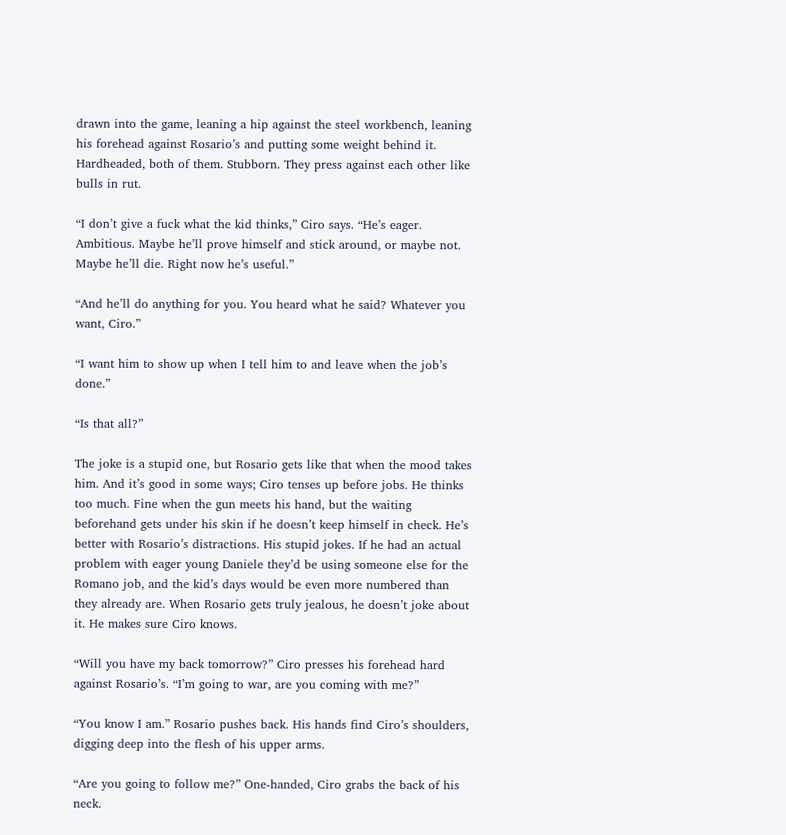drawn into the game, leaning a hip against the steel workbench, leaning his forehead against Rosario’s and putting some weight behind it. Hardheaded, both of them. Stubborn. They press against each other like bulls in rut.

“I don’t give a fuck what the kid thinks,” Ciro says. “He’s eager. Ambitious. Maybe he’ll prove himself and stick around, or maybe not. Maybe he’ll die. Right now he’s useful.”

“And he’ll do anything for you. You heard what he said? Whatever you want, Ciro.”

“I want him to show up when I tell him to and leave when the job’s done.”

“Is that all?”

The joke is a stupid one, but Rosario gets like that when the mood takes him. And it’s good in some ways; Ciro tenses up before jobs. He thinks too much. Fine when the gun meets his hand, but the waiting beforehand gets under his skin if he doesn’t keep himself in check. He’s better with Rosario’s distractions. His stupid jokes. If he had an actual problem with eager young Daniele they’d be using someone else for the Romano job, and the kid’s days would be even more numbered than they already are. When Rosario gets truly jealous, he doesn’t joke about it. He makes sure Ciro knows.

“Will you have my back tomorrow?” Ciro presses his forehead hard against Rosario’s. “I’m going to war, are you coming with me?”

“You know I am.” Rosario pushes back. His hands find Ciro’s shoulders, digging deep into the flesh of his upper arms.

“Are you going to follow me?” One-handed, Ciro grabs the back of his neck.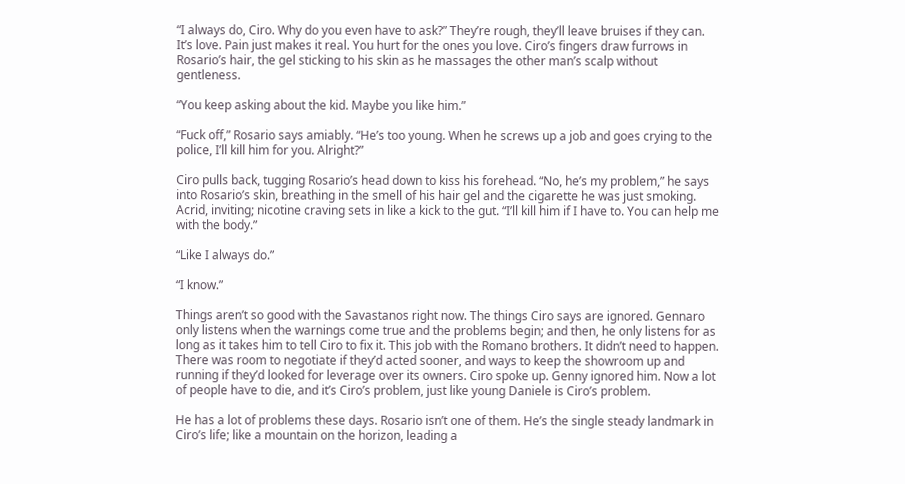“I always do, Ciro. Why do you even have to ask?” They’re rough, they’ll leave bruises if they can. It’s love. Pain just makes it real. You hurt for the ones you love. Ciro’s fingers draw furrows in Rosario’s hair, the gel sticking to his skin as he massages the other man’s scalp without gentleness.

“You keep asking about the kid. Maybe you like him.”

“Fuck off,” Rosario says amiably. “He’s too young. When he screws up a job and goes crying to the police, I’ll kill him for you. Alright?”

Ciro pulls back, tugging Rosario’s head down to kiss his forehead. “No, he’s my problem,” he says into Rosario’s skin, breathing in the smell of his hair gel and the cigarette he was just smoking. Acrid, inviting; nicotine craving sets in like a kick to the gut. “I’ll kill him if I have to. You can help me with the body.”

“Like I always do.”

“I know.”

Things aren’t so good with the Savastanos right now. The things Ciro says are ignored. Gennaro only listens when the warnings come true and the problems begin; and then, he only listens for as long as it takes him to tell Ciro to fix it. This job with the Romano brothers. It didn’t need to happen. There was room to negotiate if they’d acted sooner, and ways to keep the showroom up and running if they’d looked for leverage over its owners. Ciro spoke up. Genny ignored him. Now a lot of people have to die, and it’s Ciro’s problem, just like young Daniele is Ciro’s problem.

He has a lot of problems these days. Rosario isn’t one of them. He’s the single steady landmark in Ciro’s life; like a mountain on the horizon, leading a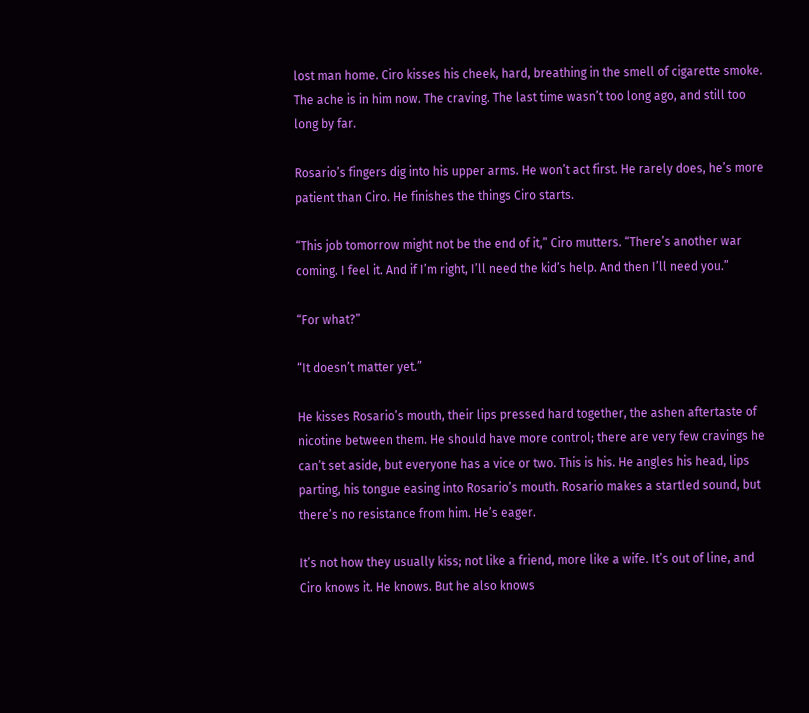lost man home. Ciro kisses his cheek, hard, breathing in the smell of cigarette smoke. The ache is in him now. The craving. The last time wasn’t too long ago, and still too long by far.

Rosario’s fingers dig into his upper arms. He won’t act first. He rarely does, he’s more patient than Ciro. He finishes the things Ciro starts.

“This job tomorrow might not be the end of it,” Ciro mutters. “There’s another war coming. I feel it. And if I’m right, I’ll need the kid’s help. And then I’ll need you.”

“For what?”

“It doesn’t matter yet.”

He kisses Rosario’s mouth, their lips pressed hard together, the ashen aftertaste of nicotine between them. He should have more control; there are very few cravings he can’t set aside, but everyone has a vice or two. This is his. He angles his head, lips parting, his tongue easing into Rosario’s mouth. Rosario makes a startled sound, but there’s no resistance from him. He’s eager.

It’s not how they usually kiss; not like a friend, more like a wife. It’s out of line, and Ciro knows it. He knows. But he also knows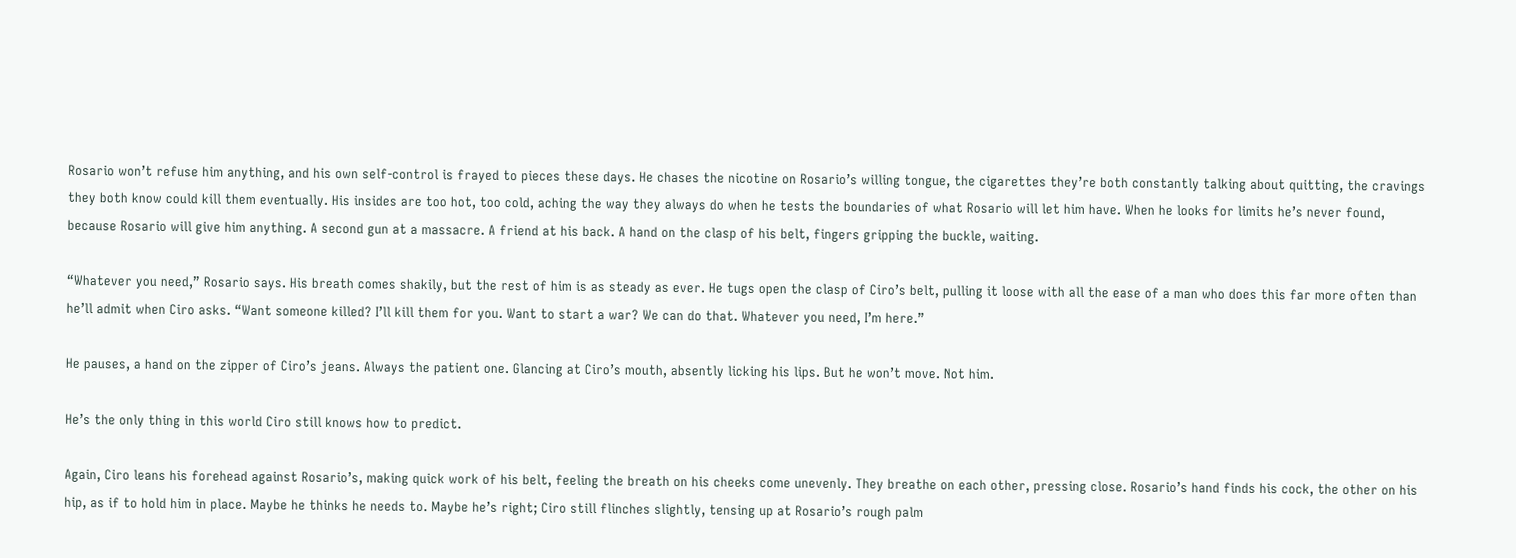Rosario won’t refuse him anything, and his own self-control is frayed to pieces these days. He chases the nicotine on Rosario’s willing tongue, the cigarettes they’re both constantly talking about quitting, the cravings they both know could kill them eventually. His insides are too hot, too cold, aching the way they always do when he tests the boundaries of what Rosario will let him have. When he looks for limits he’s never found, because Rosario will give him anything. A second gun at a massacre. A friend at his back. A hand on the clasp of his belt, fingers gripping the buckle, waiting.

“Whatever you need,” Rosario says. His breath comes shakily, but the rest of him is as steady as ever. He tugs open the clasp of Ciro’s belt, pulling it loose with all the ease of a man who does this far more often than he’ll admit when Ciro asks. “Want someone killed? I’ll kill them for you. Want to start a war? We can do that. Whatever you need, I’m here.”

He pauses, a hand on the zipper of Ciro’s jeans. Always the patient one. Glancing at Ciro’s mouth, absently licking his lips. But he won’t move. Not him.

He’s the only thing in this world Ciro still knows how to predict.

Again, Ciro leans his forehead against Rosario’s, making quick work of his belt, feeling the breath on his cheeks come unevenly. They breathe on each other, pressing close. Rosario’s hand finds his cock, the other on his hip, as if to hold him in place. Maybe he thinks he needs to. Maybe he’s right; Ciro still flinches slightly, tensing up at Rosario’s rough palm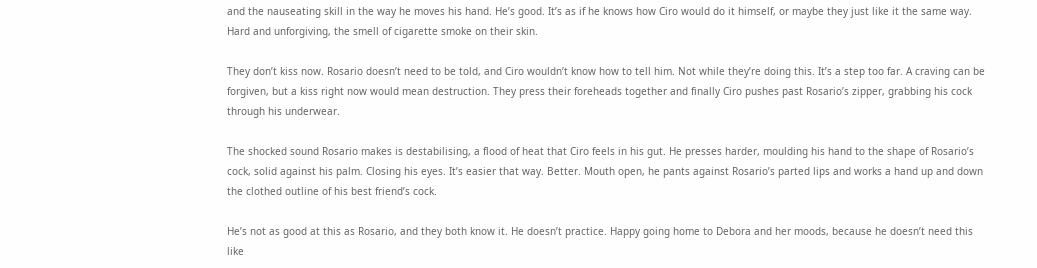and the nauseating skill in the way he moves his hand. He’s good. It’s as if he knows how Ciro would do it himself, or maybe they just like it the same way. Hard and unforgiving, the smell of cigarette smoke on their skin.

They don’t kiss now. Rosario doesn’t need to be told, and Ciro wouldn’t know how to tell him. Not while they’re doing this. It’s a step too far. A craving can be forgiven, but a kiss right now would mean destruction. They press their foreheads together and finally Ciro pushes past Rosario’s zipper, grabbing his cock through his underwear.

The shocked sound Rosario makes is destabilising, a flood of heat that Ciro feels in his gut. He presses harder, moulding his hand to the shape of Rosario’s cock, solid against his palm. Closing his eyes. It’s easier that way. Better. Mouth open, he pants against Rosario’s parted lips and works a hand up and down the clothed outline of his best friend’s cock.

He’s not as good at this as Rosario, and they both know it. He doesn’t practice. Happy going home to Debora and her moods, because he doesn’t need this like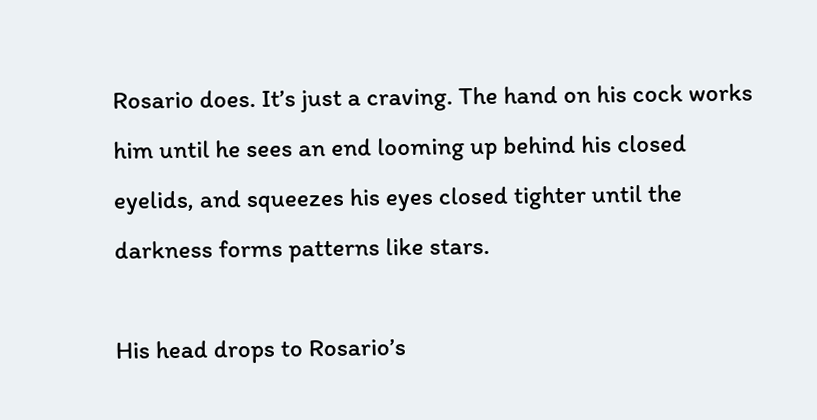Rosario does. It’s just a craving. The hand on his cock works him until he sees an end looming up behind his closed eyelids, and squeezes his eyes closed tighter until the darkness forms patterns like stars.

His head drops to Rosario’s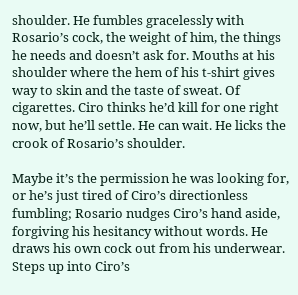shoulder. He fumbles gracelessly with Rosario’s cock, the weight of him, the things he needs and doesn’t ask for. Mouths at his shoulder where the hem of his t-shirt gives way to skin and the taste of sweat. Of cigarettes. Ciro thinks he’d kill for one right now, but he’ll settle. He can wait. He licks the crook of Rosario’s shoulder.

Maybe it’s the permission he was looking for, or he’s just tired of Ciro’s directionless fumbling; Rosario nudges Ciro’s hand aside, forgiving his hesitancy without words. He draws his own cock out from his underwear. Steps up into Ciro’s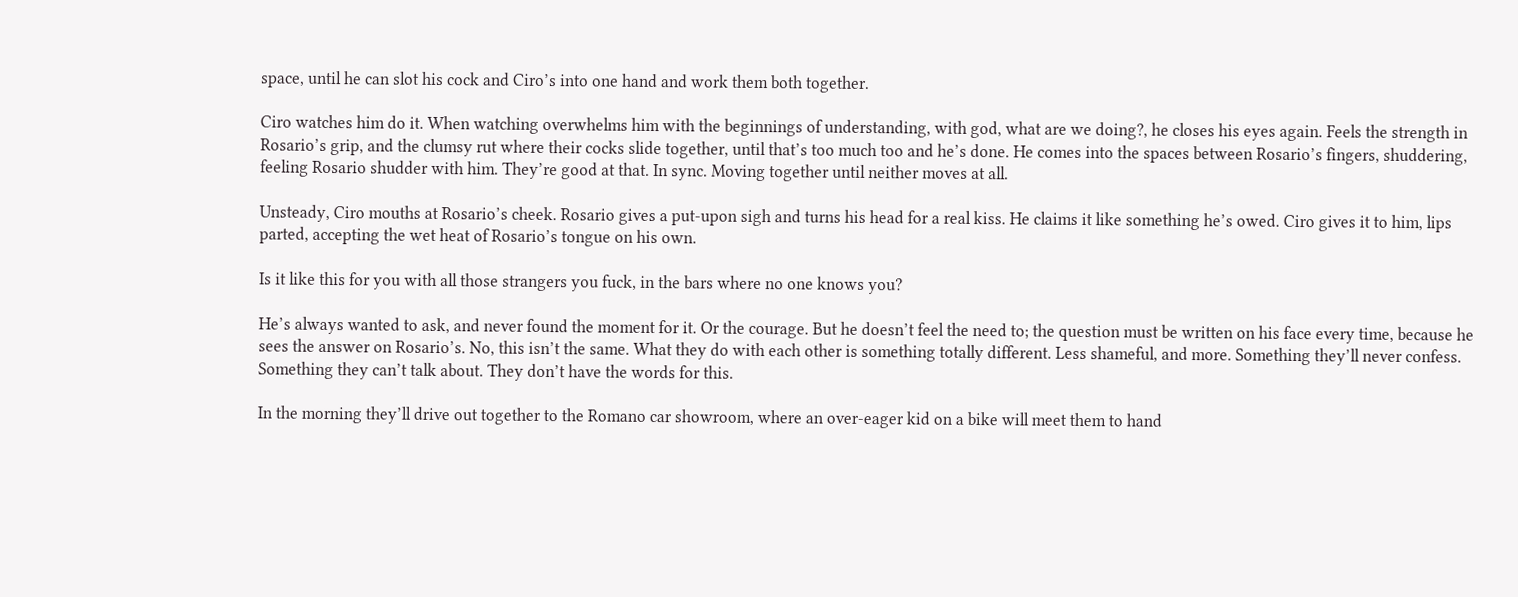space, until he can slot his cock and Ciro’s into one hand and work them both together.

Ciro watches him do it. When watching overwhelms him with the beginnings of understanding, with god, what are we doing?, he closes his eyes again. Feels the strength in Rosario’s grip, and the clumsy rut where their cocks slide together, until that’s too much too and he’s done. He comes into the spaces between Rosario’s fingers, shuddering, feeling Rosario shudder with him. They’re good at that. In sync. Moving together until neither moves at all.

Unsteady, Ciro mouths at Rosario’s cheek. Rosario gives a put-upon sigh and turns his head for a real kiss. He claims it like something he’s owed. Ciro gives it to him, lips parted, accepting the wet heat of Rosario’s tongue on his own.

Is it like this for you with all those strangers you fuck, in the bars where no one knows you?

He’s always wanted to ask, and never found the moment for it. Or the courage. But he doesn’t feel the need to; the question must be written on his face every time, because he sees the answer on Rosario’s. No, this isn’t the same. What they do with each other is something totally different. Less shameful, and more. Something they’ll never confess. Something they can’t talk about. They don’t have the words for this.

In the morning they’ll drive out together to the Romano car showroom, where an over-eager kid on a bike will meet them to hand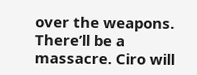over the weapons. There’ll be a massacre. Ciro will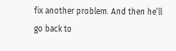fix another problem. And then he’ll go back to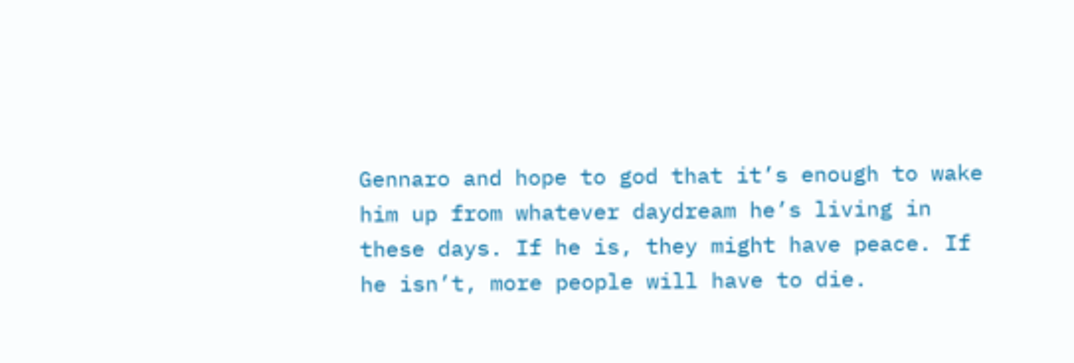Gennaro and hope to god that it’s enough to wake him up from whatever daydream he’s living in these days. If he is, they might have peace. If he isn’t, more people will have to die.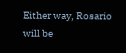Either way, Rosario will be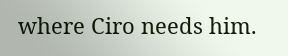where Ciro needs him.